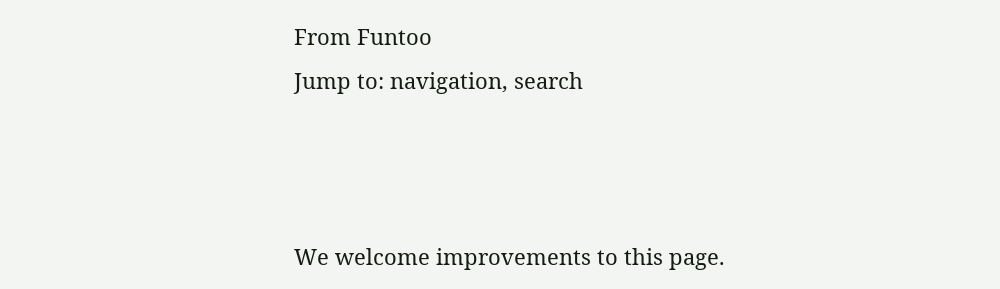From Funtoo
Jump to: navigation, search



We welcome improvements to this page.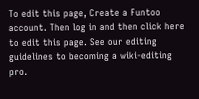To edit this page, Create a Funtoo account. Then log in and then click here to edit this page. See our editing guidelines to becoming a wiki-editing pro.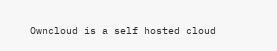Owncloud is a self hosted cloud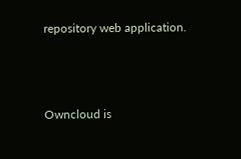repository web application.



Owncloud is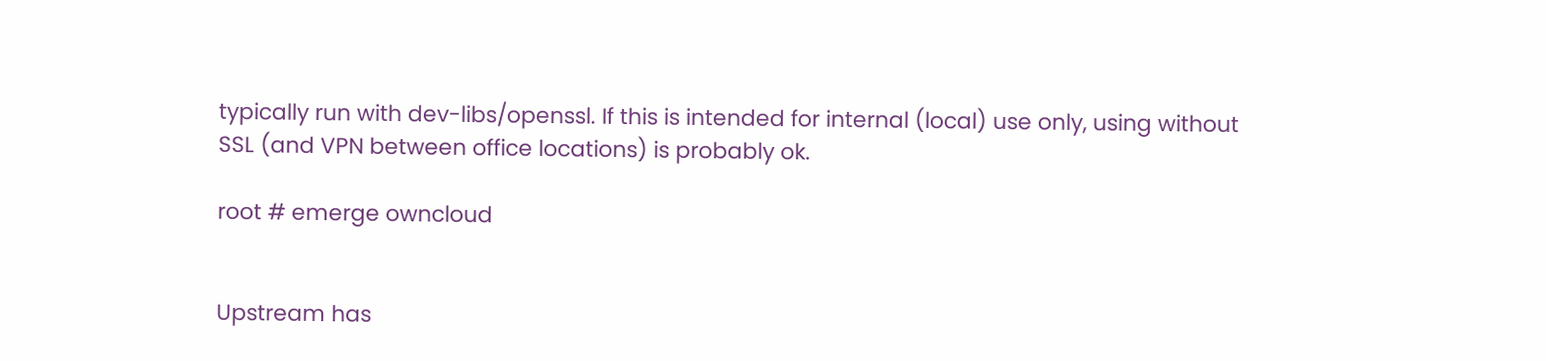typically run with dev-libs/openssl. If this is intended for internal (local) use only, using without SSL (and VPN between office locations) is probably ok.

root # emerge owncloud


Upstream has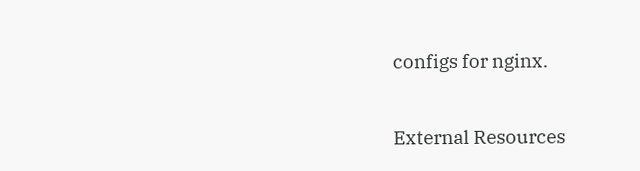configs for nginx.

External Resources